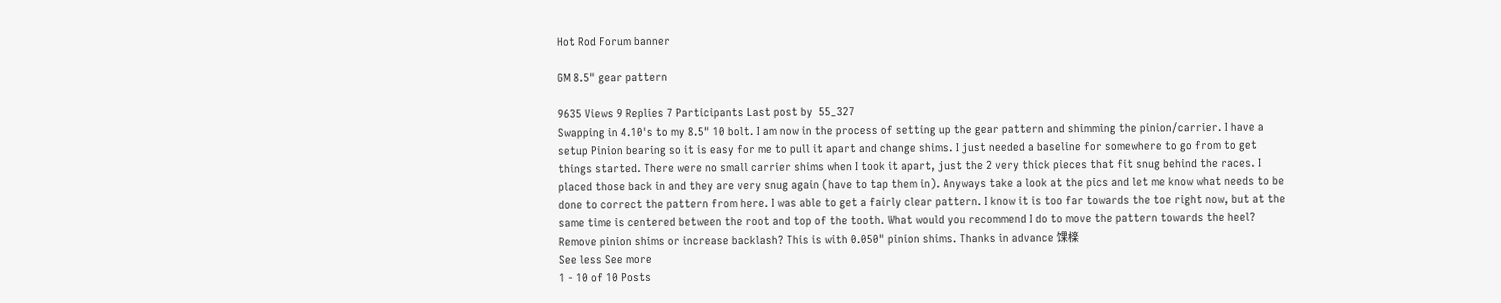Hot Rod Forum banner

GM 8.5" gear pattern

9635 Views 9 Replies 7 Participants Last post by  55_327
Swapping in 4.10's to my 8.5" 10 bolt. I am now in the process of setting up the gear pattern and shimming the pinion/carrier. I have a setup Pinion bearing so it is easy for me to pull it apart and change shims. I just needed a baseline for somewhere to go from to get things started. There were no small carrier shims when I took it apart, just the 2 very thick pieces that fit snug behind the races. I placed those back in and they are very snug again (have to tap them in). Anyways take a look at the pics and let me know what needs to be done to correct the pattern from here. I was able to get a fairly clear pattern. I know it is too far towards the toe right now, but at the same time is centered between the root and top of the tooth. What would you recommend I do to move the pattern towards the heel? Remove pinion shims or increase backlash? This is with 0.050" pinion shims. Thanks in advance 馃檪
See less See more
1 - 10 of 10 Posts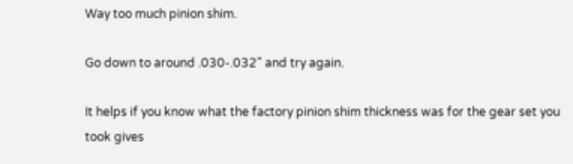Way too much pinion shim.

Go down to around .030-.032" and try again.

It helps if you know what the factory pinion shim thickness was for the gear set you took gives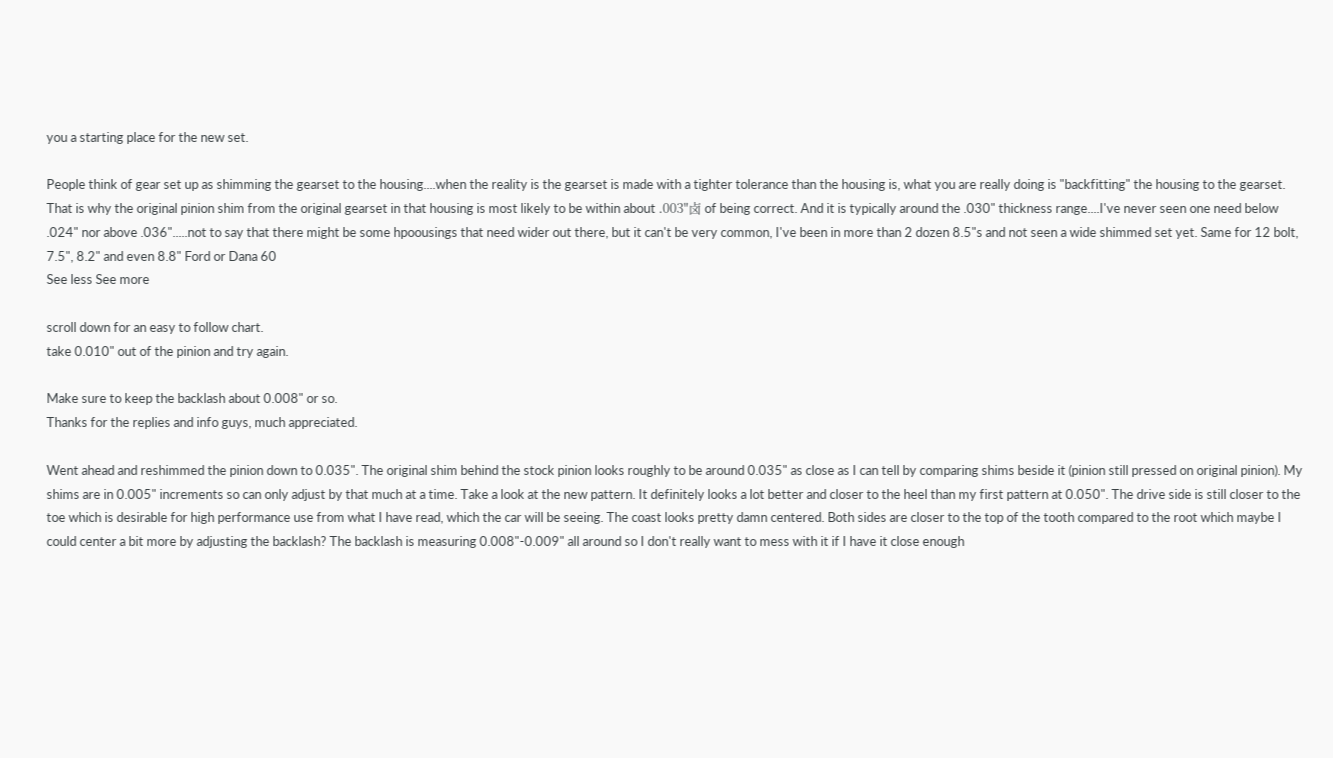you a starting place for the new set.

People think of gear set up as shimming the gearset to the housing....when the reality is the gearset is made with a tighter tolerance than the housing is, what you are really doing is "backfitting" the housing to the gearset. That is why the original pinion shim from the original gearset in that housing is most likely to be within about .003"卤 of being correct. And it is typically around the .030" thickness range....I've never seen one need below .024" nor above .036".....not to say that there might be some hpoousings that need wider out there, but it can't be very common, I've been in more than 2 dozen 8.5"s and not seen a wide shimmed set yet. Same for 12 bolt, 7.5", 8.2" and even 8.8" Ford or Dana 60
See less See more

scroll down for an easy to follow chart.
take 0.010" out of the pinion and try again.

Make sure to keep the backlash about 0.008" or so.
Thanks for the replies and info guys, much appreciated.

Went ahead and reshimmed the pinion down to 0.035". The original shim behind the stock pinion looks roughly to be around 0.035" as close as I can tell by comparing shims beside it (pinion still pressed on original pinion). My shims are in 0.005" increments so can only adjust by that much at a time. Take a look at the new pattern. It definitely looks a lot better and closer to the heel than my first pattern at 0.050". The drive side is still closer to the toe which is desirable for high performance use from what I have read, which the car will be seeing. The coast looks pretty damn centered. Both sides are closer to the top of the tooth compared to the root which maybe I could center a bit more by adjusting the backlash? The backlash is measuring 0.008"-0.009" all around so I don't really want to mess with it if I have it close enough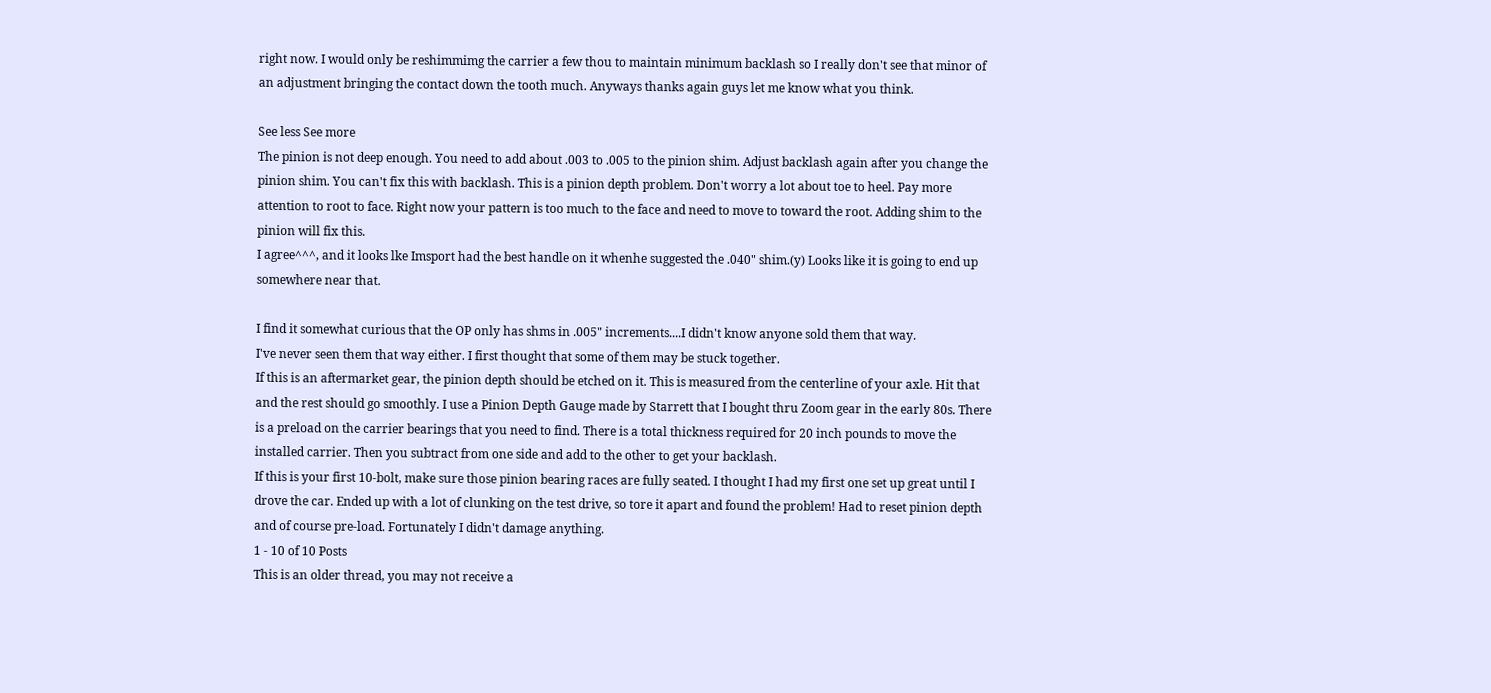right now. I would only be reshimmimg the carrier a few thou to maintain minimum backlash so I really don't see that minor of an adjustment bringing the contact down the tooth much. Anyways thanks again guys let me know what you think.

See less See more
The pinion is not deep enough. You need to add about .003 to .005 to the pinion shim. Adjust backlash again after you change the pinion shim. You can't fix this with backlash. This is a pinion depth problem. Don't worry a lot about toe to heel. Pay more attention to root to face. Right now your pattern is too much to the face and need to move to toward the root. Adding shim to the pinion will fix this.
I agree^^^, and it looks lke Imsport had the best handle on it whenhe suggested the .040" shim.(y) Looks like it is going to end up somewhere near that.

I find it somewhat curious that the OP only has shms in .005" increments....I didn't know anyone sold them that way.
I've never seen them that way either. I first thought that some of them may be stuck together.
If this is an aftermarket gear, the pinion depth should be etched on it. This is measured from the centerline of your axle. Hit that and the rest should go smoothly. I use a Pinion Depth Gauge made by Starrett that I bought thru Zoom gear in the early 80s. There is a preload on the carrier bearings that you need to find. There is a total thickness required for 20 inch pounds to move the installed carrier. Then you subtract from one side and add to the other to get your backlash.
If this is your first 10-bolt, make sure those pinion bearing races are fully seated. I thought I had my first one set up great until I drove the car. Ended up with a lot of clunking on the test drive, so tore it apart and found the problem! Had to reset pinion depth and of course pre-load. Fortunately I didn't damage anything.
1 - 10 of 10 Posts
This is an older thread, you may not receive a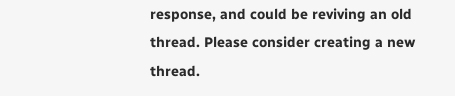response, and could be reviving an old thread. Please consider creating a new thread.